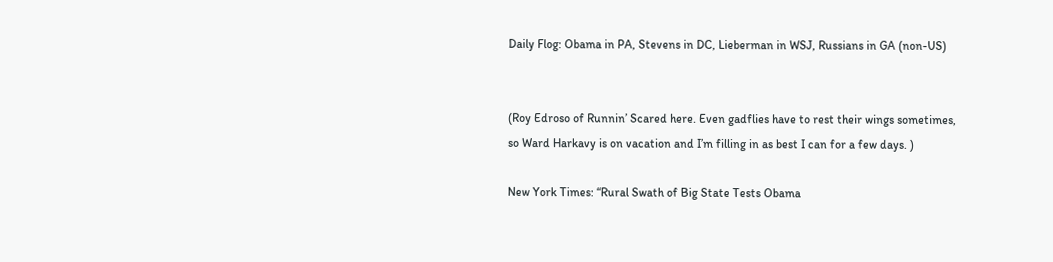Daily Flog: Obama in PA, Stevens in DC, Lieberman in WSJ, Russians in GA (non-US)


(Roy Edroso of Runnin’ Scared here. Even gadflies have to rest their wings sometimes, so Ward Harkavy is on vacation and I’m filling in as best I can for a few days. )

New York Times: “Rural Swath of Big State Tests Obama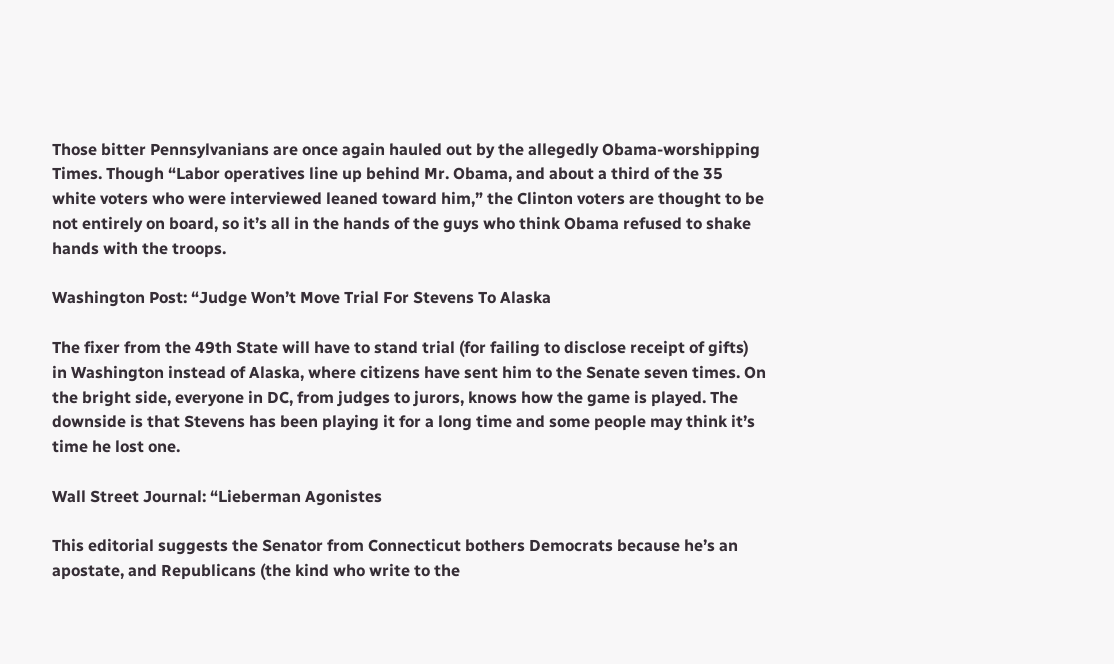Those bitter Pennsylvanians are once again hauled out by the allegedly Obama-worshipping Times. Though “Labor operatives line up behind Mr. Obama, and about a third of the 35 white voters who were interviewed leaned toward him,” the Clinton voters are thought to be not entirely on board, so it’s all in the hands of the guys who think Obama refused to shake hands with the troops.

Washington Post: “Judge Won’t Move Trial For Stevens To Alaska

The fixer from the 49th State will have to stand trial (for failing to disclose receipt of gifts) in Washington instead of Alaska, where citizens have sent him to the Senate seven times. On the bright side, everyone in DC, from judges to jurors, knows how the game is played. The downside is that Stevens has been playing it for a long time and some people may think it’s time he lost one.

Wall Street Journal: “Lieberman Agonistes

This editorial suggests the Senator from Connecticut bothers Democrats because he’s an apostate, and Republicans (the kind who write to the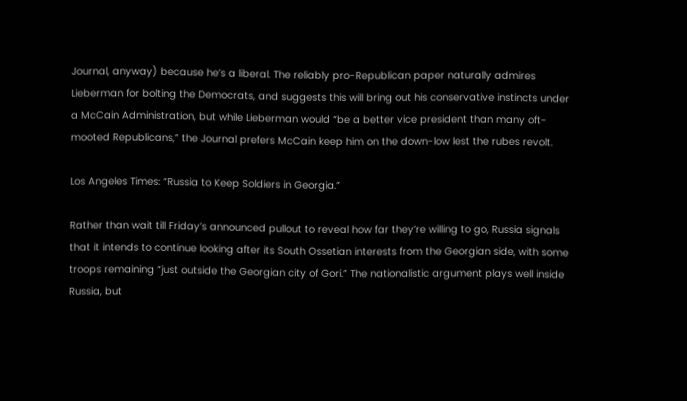Journal, anyway) because he’s a liberal. The reliably pro-Republican paper naturally admires Lieberman for bolting the Democrats, and suggests this will bring out his conservative instincts under a McCain Administration, but while Lieberman would “be a better vice president than many oft-mooted Republicans,” the Journal prefers McCain keep him on the down-low lest the rubes revolt.

Los Angeles Times: “Russia to Keep Soldiers in Georgia.”

Rather than wait till Friday’s announced pullout to reveal how far they’re willing to go, Russia signals that it intends to continue looking after its South Ossetian interests from the Georgian side, with some troops remaining “just outside the Georgian city of Gori.” The nationalistic argument plays well inside Russia, but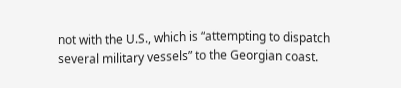not with the U.S., which is “attempting to dispatch several military vessels” to the Georgian coast.